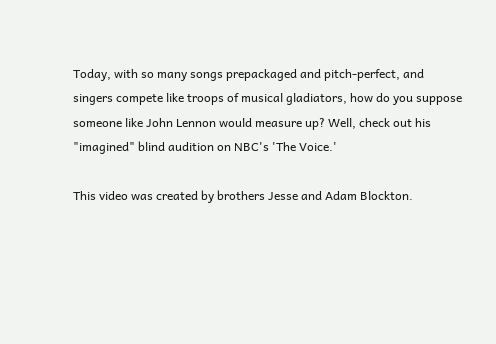Today, with so many songs prepackaged and pitch-perfect, and singers compete like troops of musical gladiators, how do you suppose someone like John Lennon would measure up? Well, check out his "imagined" blind audition on NBC's 'The Voice.'

This video was created by brothers Jesse and Adam Blockton.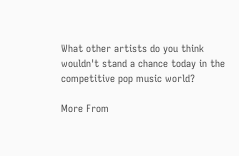What other artists do you think wouldn't stand a chance today in the competitive pop music world?

More From